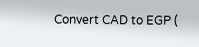Convert CAD to EGP (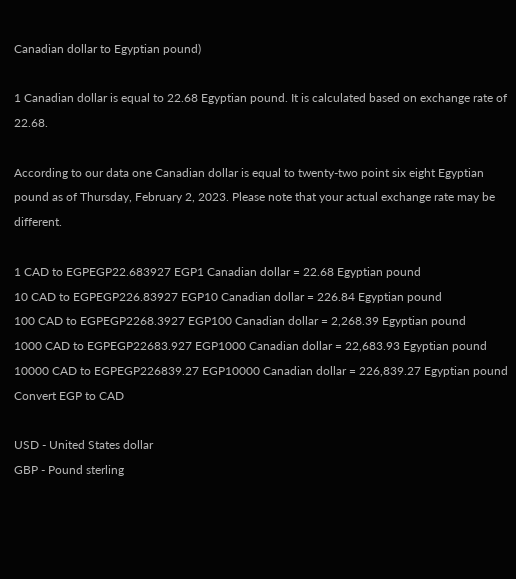Canadian dollar to Egyptian pound)

1 Canadian dollar is equal to 22.68 Egyptian pound. It is calculated based on exchange rate of 22.68.

According to our data one Canadian dollar is equal to twenty-two point six eight Egyptian pound as of Thursday, February 2, 2023. Please note that your actual exchange rate may be different.

1 CAD to EGPEGP22.683927 EGP1 Canadian dollar = 22.68 Egyptian pound
10 CAD to EGPEGP226.83927 EGP10 Canadian dollar = 226.84 Egyptian pound
100 CAD to EGPEGP2268.3927 EGP100 Canadian dollar = 2,268.39 Egyptian pound
1000 CAD to EGPEGP22683.927 EGP1000 Canadian dollar = 22,683.93 Egyptian pound
10000 CAD to EGPEGP226839.27 EGP10000 Canadian dollar = 226,839.27 Egyptian pound
Convert EGP to CAD

USD - United States dollar
GBP - Pound sterling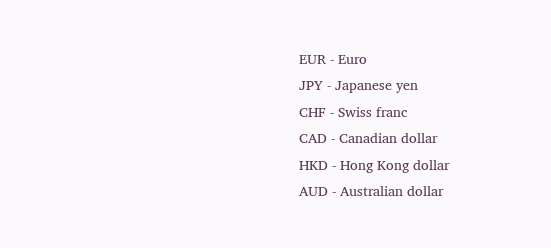EUR - Euro
JPY - Japanese yen
CHF - Swiss franc
CAD - Canadian dollar
HKD - Hong Kong dollar
AUD - Australian dollar